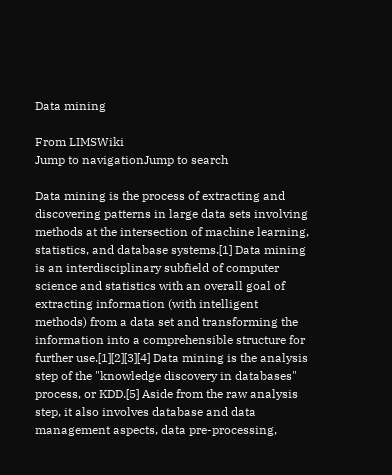Data mining

From LIMSWiki
Jump to navigationJump to search

Data mining is the process of extracting and discovering patterns in large data sets involving methods at the intersection of machine learning, statistics, and database systems.[1] Data mining is an interdisciplinary subfield of computer science and statistics with an overall goal of extracting information (with intelligent methods) from a data set and transforming the information into a comprehensible structure for further use.[1][2][3][4] Data mining is the analysis step of the "knowledge discovery in databases" process, or KDD.[5] Aside from the raw analysis step, it also involves database and data management aspects, data pre-processing,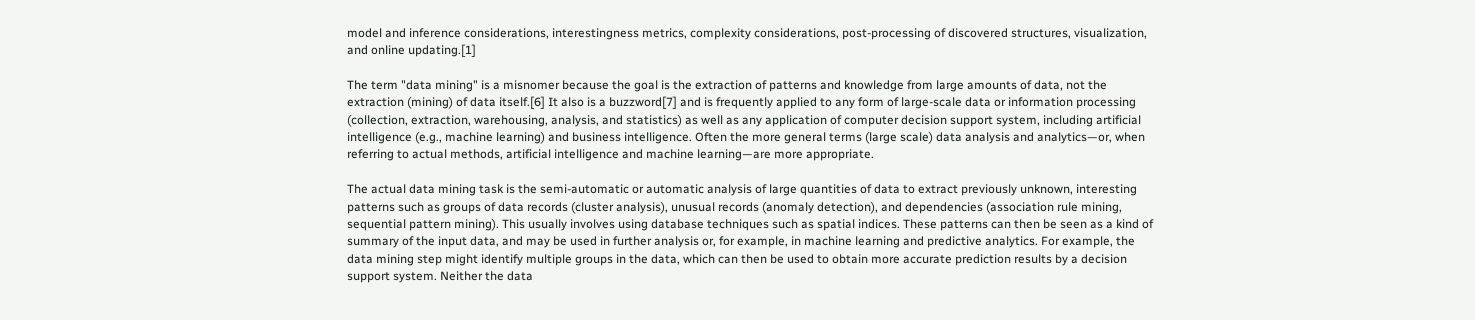model and inference considerations, interestingness metrics, complexity considerations, post-processing of discovered structures, visualization, and online updating.[1]

The term "data mining" is a misnomer because the goal is the extraction of patterns and knowledge from large amounts of data, not the extraction (mining) of data itself.[6] It also is a buzzword[7] and is frequently applied to any form of large-scale data or information processing (collection, extraction, warehousing, analysis, and statistics) as well as any application of computer decision support system, including artificial intelligence (e.g., machine learning) and business intelligence. Often the more general terms (large scale) data analysis and analytics—or, when referring to actual methods, artificial intelligence and machine learning—are more appropriate.

The actual data mining task is the semi-automatic or automatic analysis of large quantities of data to extract previously unknown, interesting patterns such as groups of data records (cluster analysis), unusual records (anomaly detection), and dependencies (association rule mining, sequential pattern mining). This usually involves using database techniques such as spatial indices. These patterns can then be seen as a kind of summary of the input data, and may be used in further analysis or, for example, in machine learning and predictive analytics. For example, the data mining step might identify multiple groups in the data, which can then be used to obtain more accurate prediction results by a decision support system. Neither the data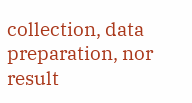collection, data preparation, nor result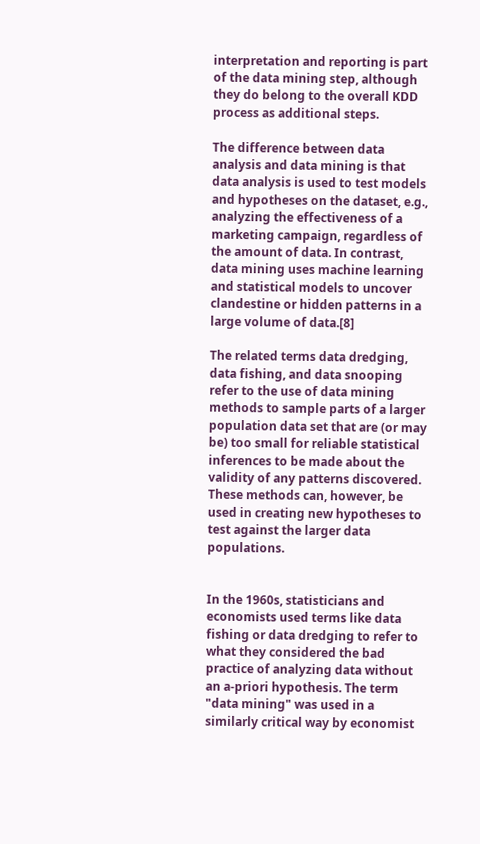interpretation and reporting is part of the data mining step, although they do belong to the overall KDD process as additional steps.

The difference between data analysis and data mining is that data analysis is used to test models and hypotheses on the dataset, e.g., analyzing the effectiveness of a marketing campaign, regardless of the amount of data. In contrast, data mining uses machine learning and statistical models to uncover clandestine or hidden patterns in a large volume of data.[8]

The related terms data dredging, data fishing, and data snooping refer to the use of data mining methods to sample parts of a larger population data set that are (or may be) too small for reliable statistical inferences to be made about the validity of any patterns discovered. These methods can, however, be used in creating new hypotheses to test against the larger data populations.


In the 1960s, statisticians and economists used terms like data fishing or data dredging to refer to what they considered the bad practice of analyzing data without an a-priori hypothesis. The term "data mining" was used in a similarly critical way by economist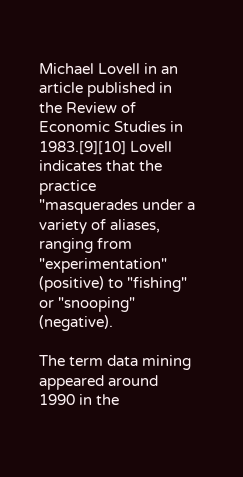Michael Lovell in an article published in the Review of Economic Studies in 1983.[9][10] Lovell indicates that the practice "masquerades under a variety of aliases, ranging from "experimentation" (positive) to "fishing" or "snooping" (negative).

The term data mining appeared around 1990 in the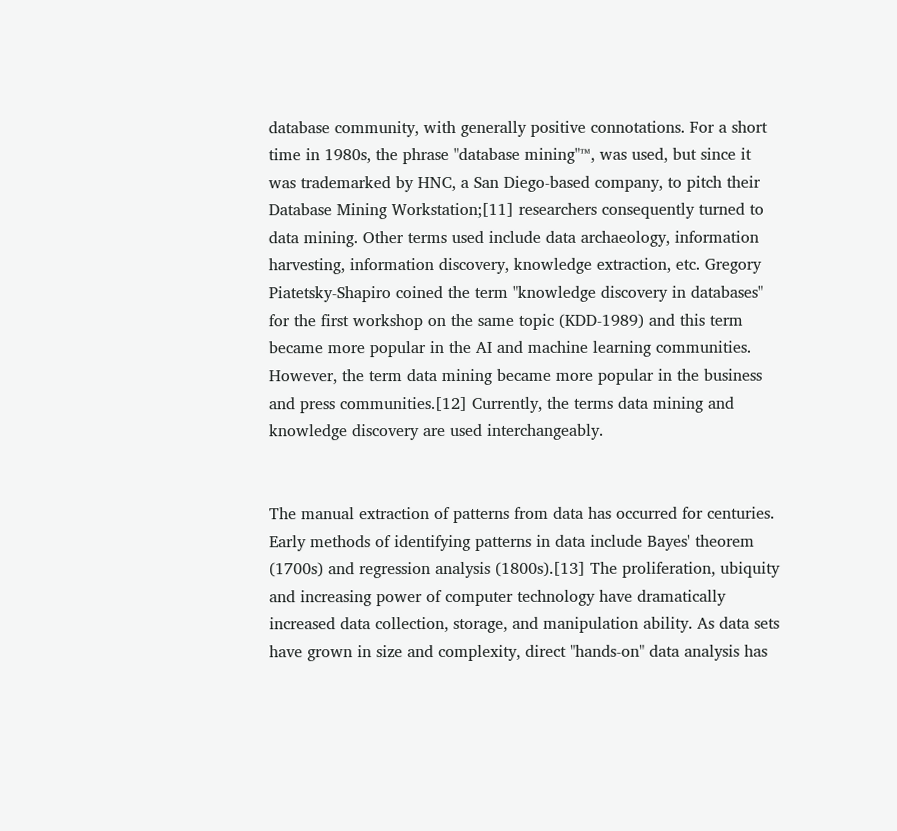database community, with generally positive connotations. For a short time in 1980s, the phrase "database mining"™, was used, but since it was trademarked by HNC, a San Diego-based company, to pitch their Database Mining Workstation;[11] researchers consequently turned to data mining. Other terms used include data archaeology, information harvesting, information discovery, knowledge extraction, etc. Gregory Piatetsky-Shapiro coined the term "knowledge discovery in databases" for the first workshop on the same topic (KDD-1989) and this term became more popular in the AI and machine learning communities. However, the term data mining became more popular in the business and press communities.[12] Currently, the terms data mining and knowledge discovery are used interchangeably.


The manual extraction of patterns from data has occurred for centuries. Early methods of identifying patterns in data include Bayes' theorem (1700s) and regression analysis (1800s).[13] The proliferation, ubiquity and increasing power of computer technology have dramatically increased data collection, storage, and manipulation ability. As data sets have grown in size and complexity, direct "hands-on" data analysis has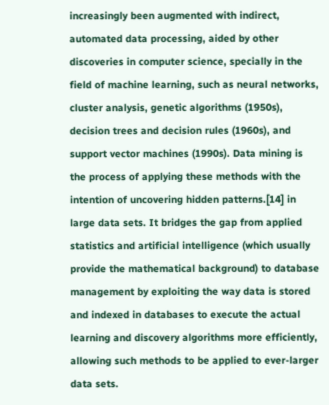increasingly been augmented with indirect, automated data processing, aided by other discoveries in computer science, specially in the field of machine learning, such as neural networks, cluster analysis, genetic algorithms (1950s), decision trees and decision rules (1960s), and support vector machines (1990s). Data mining is the process of applying these methods with the intention of uncovering hidden patterns.[14] in large data sets. It bridges the gap from applied statistics and artificial intelligence (which usually provide the mathematical background) to database management by exploiting the way data is stored and indexed in databases to execute the actual learning and discovery algorithms more efficiently, allowing such methods to be applied to ever-larger data sets.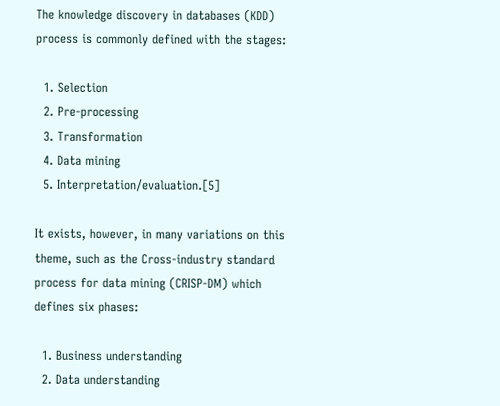The knowledge discovery in databases (KDD) process is commonly defined with the stages:

  1. Selection
  2. Pre-processing
  3. Transformation
  4. Data mining
  5. Interpretation/evaluation.[5]

It exists, however, in many variations on this theme, such as the Cross-industry standard process for data mining (CRISP-DM) which defines six phases:

  1. Business understanding
  2. Data understanding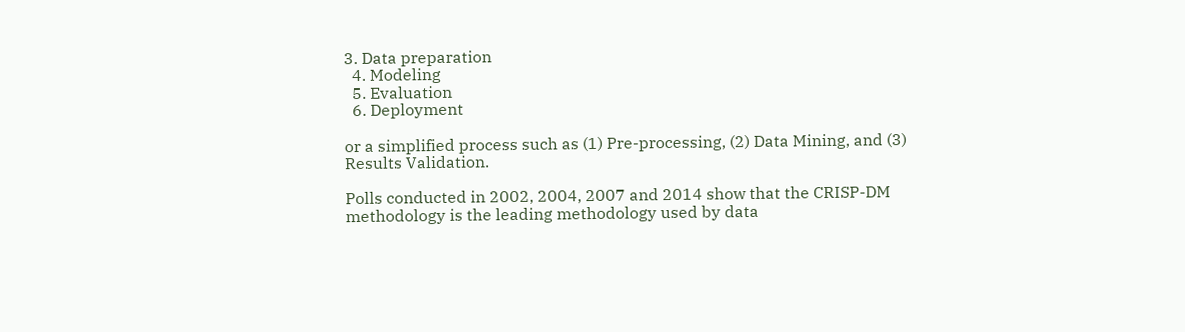3. Data preparation
  4. Modeling
  5. Evaluation
  6. Deployment

or a simplified process such as (1) Pre-processing, (2) Data Mining, and (3) Results Validation.

Polls conducted in 2002, 2004, 2007 and 2014 show that the CRISP-DM methodology is the leading methodology used by data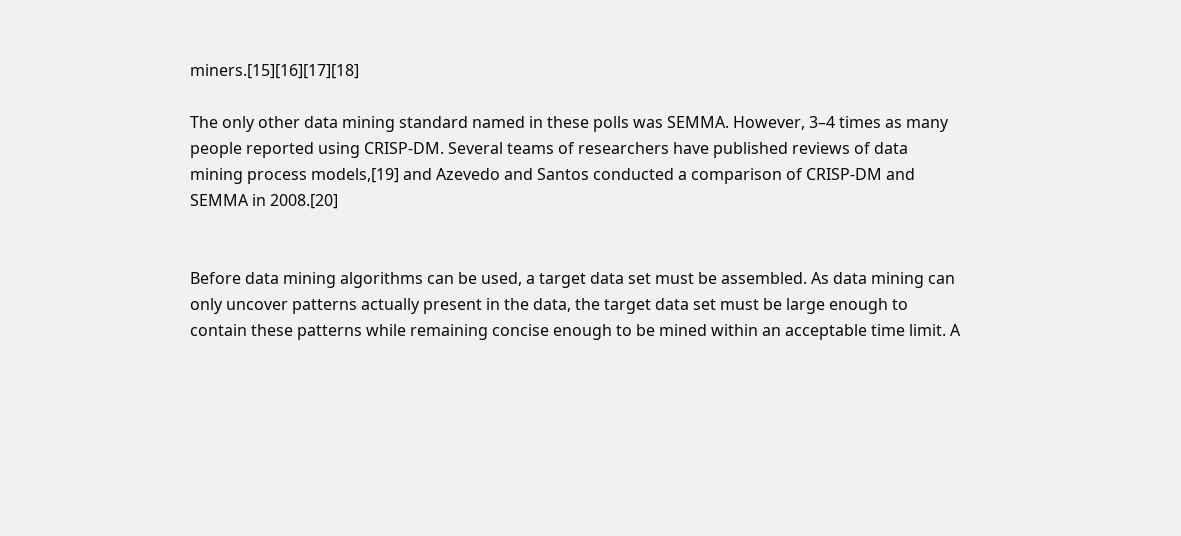miners.[15][16][17][18]

The only other data mining standard named in these polls was SEMMA. However, 3–4 times as many people reported using CRISP-DM. Several teams of researchers have published reviews of data mining process models,[19] and Azevedo and Santos conducted a comparison of CRISP-DM and SEMMA in 2008.[20]


Before data mining algorithms can be used, a target data set must be assembled. As data mining can only uncover patterns actually present in the data, the target data set must be large enough to contain these patterns while remaining concise enough to be mined within an acceptable time limit. A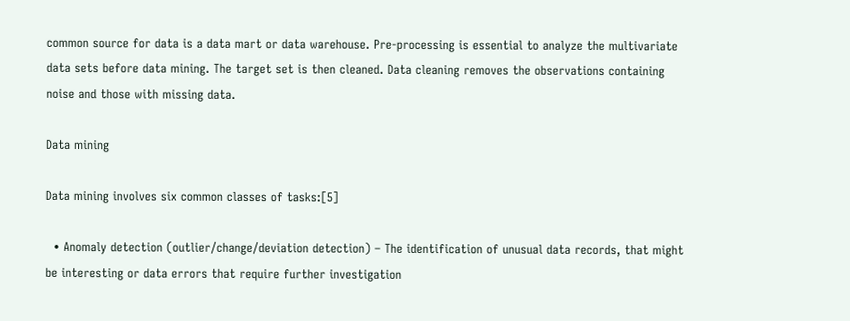common source for data is a data mart or data warehouse. Pre-processing is essential to analyze the multivariate data sets before data mining. The target set is then cleaned. Data cleaning removes the observations containing noise and those with missing data.

Data mining

Data mining involves six common classes of tasks:[5]

  • Anomaly detection (outlier/change/deviation detection) – The identification of unusual data records, that might be interesting or data errors that require further investigation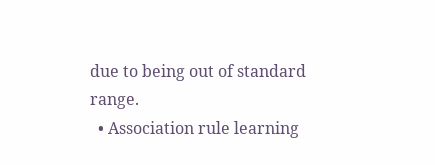due to being out of standard range.
  • Association rule learning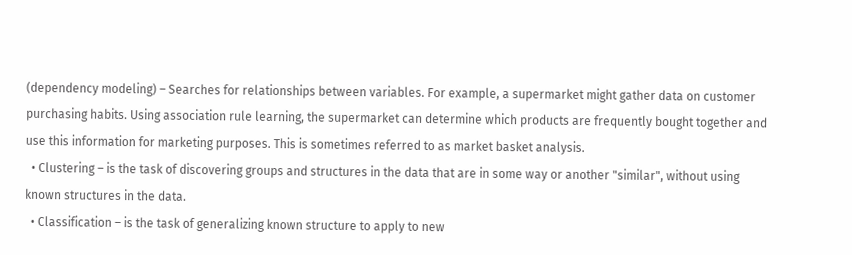(dependency modeling) – Searches for relationships between variables. For example, a supermarket might gather data on customer purchasing habits. Using association rule learning, the supermarket can determine which products are frequently bought together and use this information for marketing purposes. This is sometimes referred to as market basket analysis.
  • Clustering – is the task of discovering groups and structures in the data that are in some way or another "similar", without using known structures in the data.
  • Classification – is the task of generalizing known structure to apply to new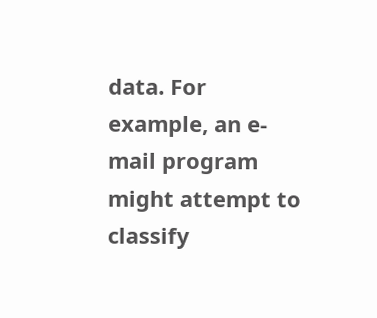data. For example, an e-mail program might attempt to classify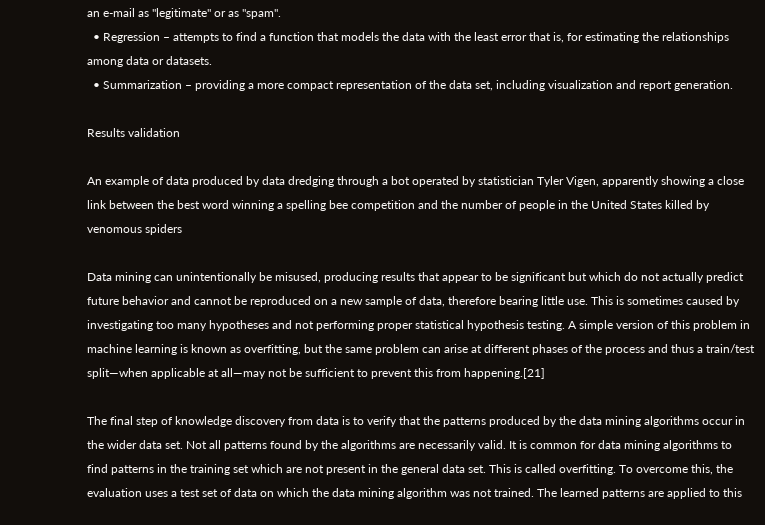an e-mail as "legitimate" or as "spam".
  • Regression – attempts to find a function that models the data with the least error that is, for estimating the relationships among data or datasets.
  • Summarization – providing a more compact representation of the data set, including visualization and report generation.

Results validation

An example of data produced by data dredging through a bot operated by statistician Tyler Vigen, apparently showing a close link between the best word winning a spelling bee competition and the number of people in the United States killed by venomous spiders

Data mining can unintentionally be misused, producing results that appear to be significant but which do not actually predict future behavior and cannot be reproduced on a new sample of data, therefore bearing little use. This is sometimes caused by investigating too many hypotheses and not performing proper statistical hypothesis testing. A simple version of this problem in machine learning is known as overfitting, but the same problem can arise at different phases of the process and thus a train/test split—when applicable at all—may not be sufficient to prevent this from happening.[21]

The final step of knowledge discovery from data is to verify that the patterns produced by the data mining algorithms occur in the wider data set. Not all patterns found by the algorithms are necessarily valid. It is common for data mining algorithms to find patterns in the training set which are not present in the general data set. This is called overfitting. To overcome this, the evaluation uses a test set of data on which the data mining algorithm was not trained. The learned patterns are applied to this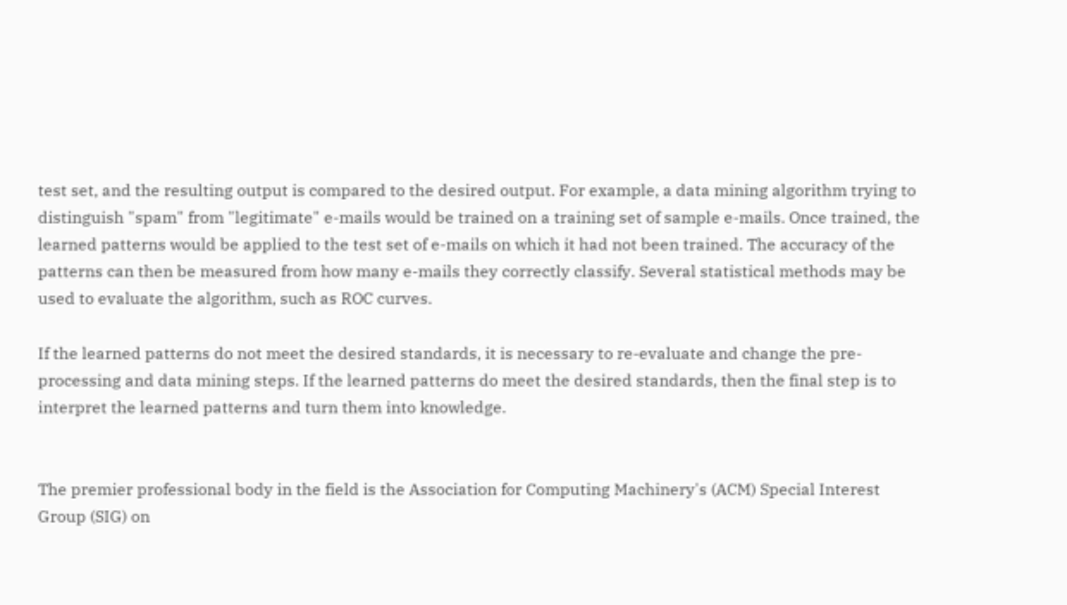test set, and the resulting output is compared to the desired output. For example, a data mining algorithm trying to distinguish "spam" from "legitimate" e-mails would be trained on a training set of sample e-mails. Once trained, the learned patterns would be applied to the test set of e-mails on which it had not been trained. The accuracy of the patterns can then be measured from how many e-mails they correctly classify. Several statistical methods may be used to evaluate the algorithm, such as ROC curves.

If the learned patterns do not meet the desired standards, it is necessary to re-evaluate and change the pre-processing and data mining steps. If the learned patterns do meet the desired standards, then the final step is to interpret the learned patterns and turn them into knowledge.


The premier professional body in the field is the Association for Computing Machinery's (ACM) Special Interest Group (SIG) on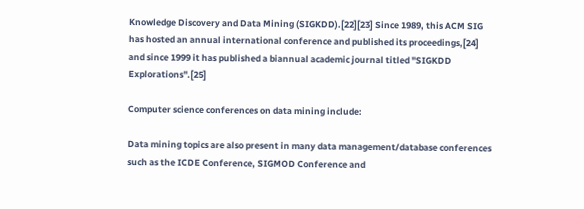Knowledge Discovery and Data Mining (SIGKDD).[22][23] Since 1989, this ACM SIG has hosted an annual international conference and published its proceedings,[24] and since 1999 it has published a biannual academic journal titled "SIGKDD Explorations".[25]

Computer science conferences on data mining include:

Data mining topics are also present in many data management/database conferences such as the ICDE Conference, SIGMOD Conference and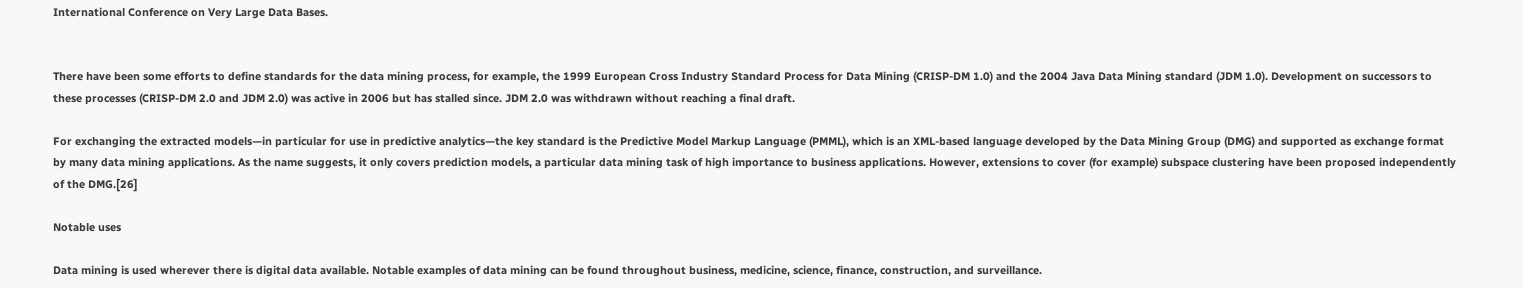International Conference on Very Large Data Bases.


There have been some efforts to define standards for the data mining process, for example, the 1999 European Cross Industry Standard Process for Data Mining (CRISP-DM 1.0) and the 2004 Java Data Mining standard (JDM 1.0). Development on successors to these processes (CRISP-DM 2.0 and JDM 2.0) was active in 2006 but has stalled since. JDM 2.0 was withdrawn without reaching a final draft.

For exchanging the extracted models—in particular for use in predictive analytics—the key standard is the Predictive Model Markup Language (PMML), which is an XML-based language developed by the Data Mining Group (DMG) and supported as exchange format by many data mining applications. As the name suggests, it only covers prediction models, a particular data mining task of high importance to business applications. However, extensions to cover (for example) subspace clustering have been proposed independently of the DMG.[26]

Notable uses

Data mining is used wherever there is digital data available. Notable examples of data mining can be found throughout business, medicine, science, finance, construction, and surveillance.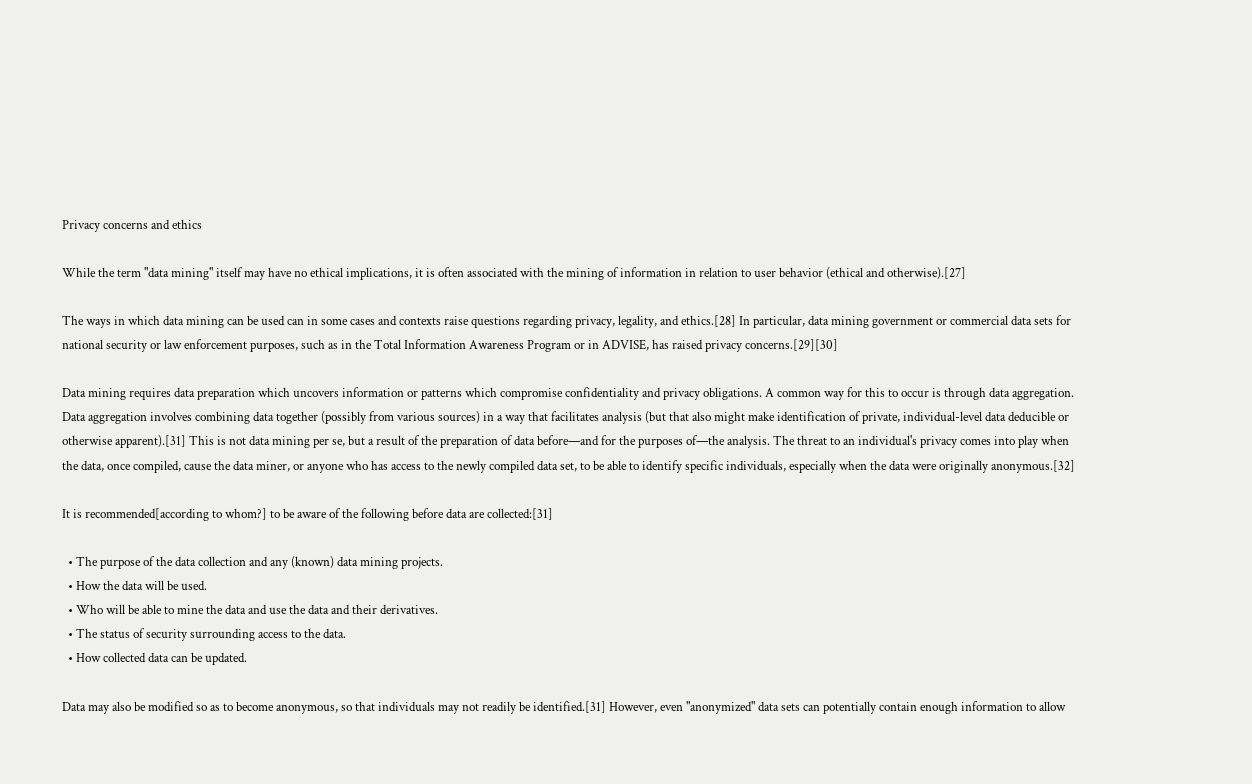Privacy concerns and ethics

While the term "data mining" itself may have no ethical implications, it is often associated with the mining of information in relation to user behavior (ethical and otherwise).[27]

The ways in which data mining can be used can in some cases and contexts raise questions regarding privacy, legality, and ethics.[28] In particular, data mining government or commercial data sets for national security or law enforcement purposes, such as in the Total Information Awareness Program or in ADVISE, has raised privacy concerns.[29][30]

Data mining requires data preparation which uncovers information or patterns which compromise confidentiality and privacy obligations. A common way for this to occur is through data aggregation. Data aggregation involves combining data together (possibly from various sources) in a way that facilitates analysis (but that also might make identification of private, individual-level data deducible or otherwise apparent).[31] This is not data mining per se, but a result of the preparation of data before—and for the purposes of—the analysis. The threat to an individual's privacy comes into play when the data, once compiled, cause the data miner, or anyone who has access to the newly compiled data set, to be able to identify specific individuals, especially when the data were originally anonymous.[32]

It is recommended[according to whom?] to be aware of the following before data are collected:[31]

  • The purpose of the data collection and any (known) data mining projects.
  • How the data will be used.
  • Who will be able to mine the data and use the data and their derivatives.
  • The status of security surrounding access to the data.
  • How collected data can be updated.

Data may also be modified so as to become anonymous, so that individuals may not readily be identified.[31] However, even "anonymized" data sets can potentially contain enough information to allow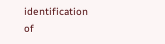identification of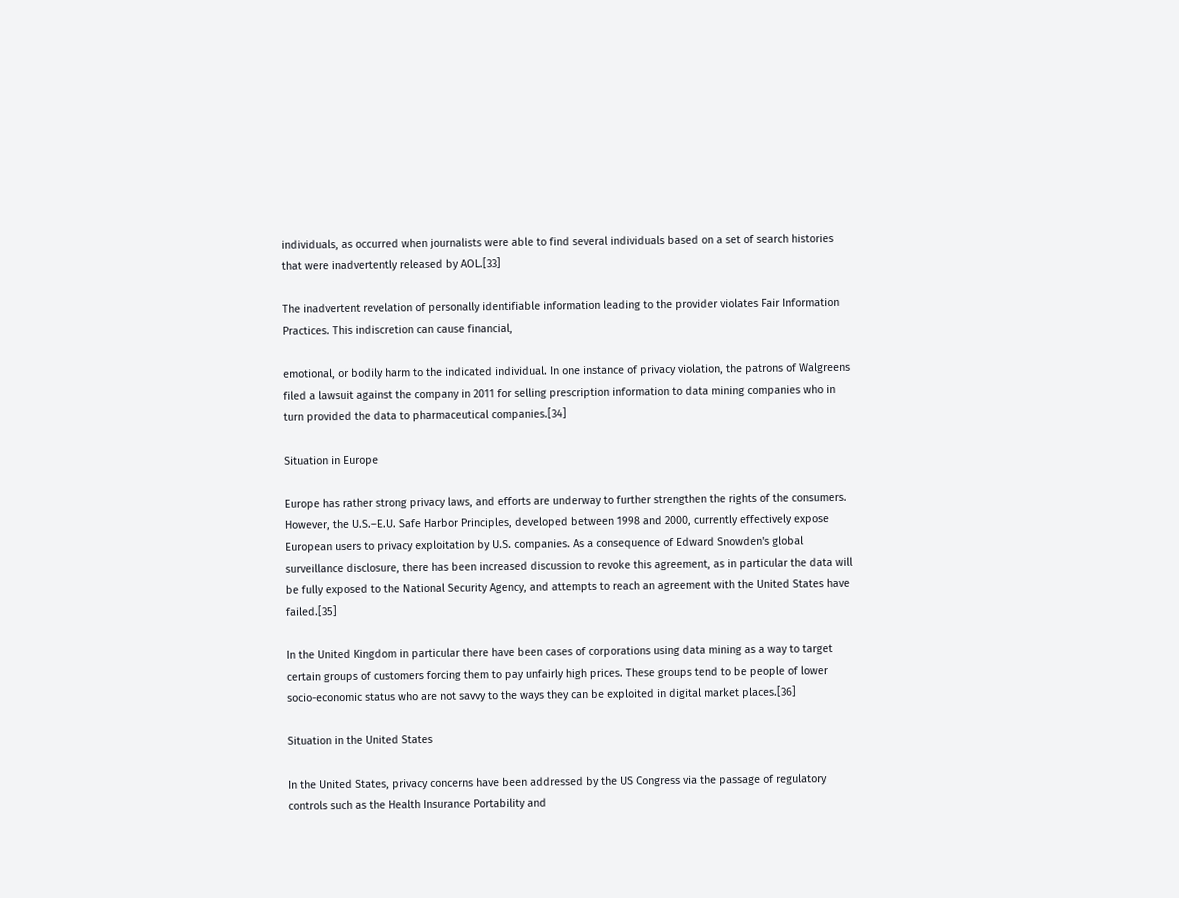individuals, as occurred when journalists were able to find several individuals based on a set of search histories that were inadvertently released by AOL.[33]

The inadvertent revelation of personally identifiable information leading to the provider violates Fair Information Practices. This indiscretion can cause financial,

emotional, or bodily harm to the indicated individual. In one instance of privacy violation, the patrons of Walgreens filed a lawsuit against the company in 2011 for selling prescription information to data mining companies who in turn provided the data to pharmaceutical companies.[34]

Situation in Europe

Europe has rather strong privacy laws, and efforts are underway to further strengthen the rights of the consumers. However, the U.S.–E.U. Safe Harbor Principles, developed between 1998 and 2000, currently effectively expose European users to privacy exploitation by U.S. companies. As a consequence of Edward Snowden's global surveillance disclosure, there has been increased discussion to revoke this agreement, as in particular the data will be fully exposed to the National Security Agency, and attempts to reach an agreement with the United States have failed.[35]

In the United Kingdom in particular there have been cases of corporations using data mining as a way to target certain groups of customers forcing them to pay unfairly high prices. These groups tend to be people of lower socio-economic status who are not savvy to the ways they can be exploited in digital market places.[36]

Situation in the United States

In the United States, privacy concerns have been addressed by the US Congress via the passage of regulatory controls such as the Health Insurance Portability and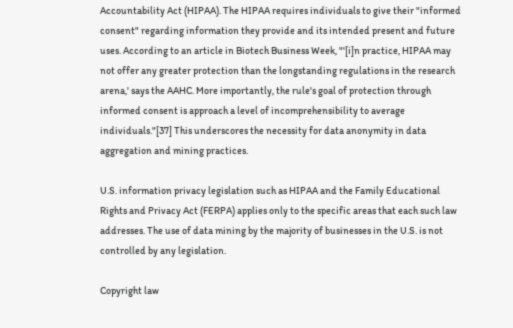Accountability Act (HIPAA). The HIPAA requires individuals to give their "informed consent" regarding information they provide and its intended present and future uses. According to an article in Biotech Business Week, "'[i]n practice, HIPAA may not offer any greater protection than the longstanding regulations in the research arena,' says the AAHC. More importantly, the rule's goal of protection through informed consent is approach a level of incomprehensibility to average individuals."[37] This underscores the necessity for data anonymity in data aggregation and mining practices.

U.S. information privacy legislation such as HIPAA and the Family Educational Rights and Privacy Act (FERPA) applies only to the specific areas that each such law addresses. The use of data mining by the majority of businesses in the U.S. is not controlled by any legislation.

Copyright law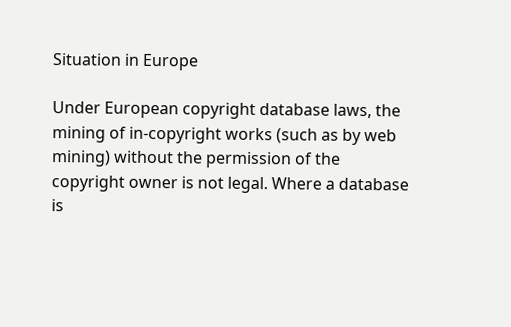Situation in Europe

Under European copyright database laws, the mining of in-copyright works (such as by web mining) without the permission of the copyright owner is not legal. Where a database is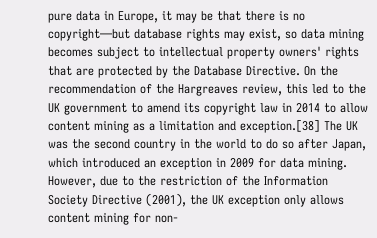pure data in Europe, it may be that there is no copyright—but database rights may exist, so data mining becomes subject to intellectual property owners' rights that are protected by the Database Directive. On the recommendation of the Hargreaves review, this led to the UK government to amend its copyright law in 2014 to allow content mining as a limitation and exception.[38] The UK was the second country in the world to do so after Japan, which introduced an exception in 2009 for data mining. However, due to the restriction of the Information Society Directive (2001), the UK exception only allows content mining for non-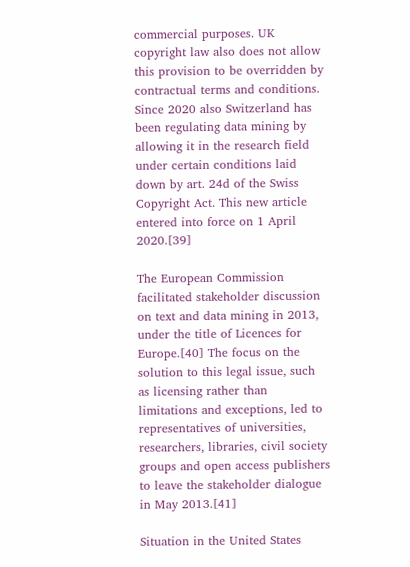commercial purposes. UK copyright law also does not allow this provision to be overridden by contractual terms and conditions. Since 2020 also Switzerland has been regulating data mining by allowing it in the research field under certain conditions laid down by art. 24d of the Swiss Copyright Act. This new article entered into force on 1 April 2020.[39]

The European Commission facilitated stakeholder discussion on text and data mining in 2013, under the title of Licences for Europe.[40] The focus on the solution to this legal issue, such as licensing rather than limitations and exceptions, led to representatives of universities, researchers, libraries, civil society groups and open access publishers to leave the stakeholder dialogue in May 2013.[41]

Situation in the United States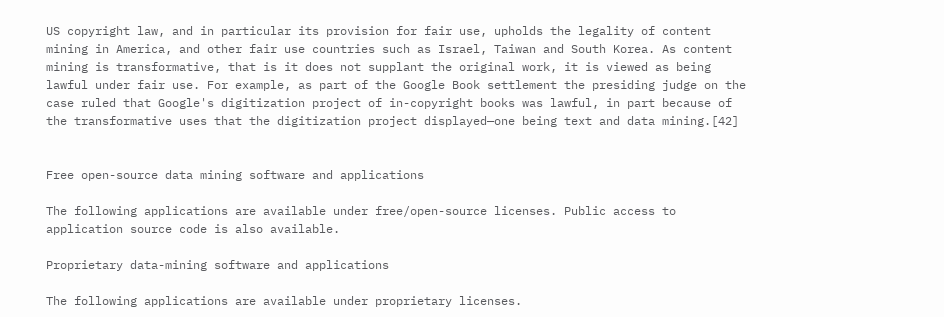US copyright law, and in particular its provision for fair use, upholds the legality of content mining in America, and other fair use countries such as Israel, Taiwan and South Korea. As content mining is transformative, that is it does not supplant the original work, it is viewed as being lawful under fair use. For example, as part of the Google Book settlement the presiding judge on the case ruled that Google's digitization project of in-copyright books was lawful, in part because of the transformative uses that the digitization project displayed—one being text and data mining.[42]


Free open-source data mining software and applications

The following applications are available under free/open-source licenses. Public access to application source code is also available.

Proprietary data-mining software and applications

The following applications are available under proprietary licenses.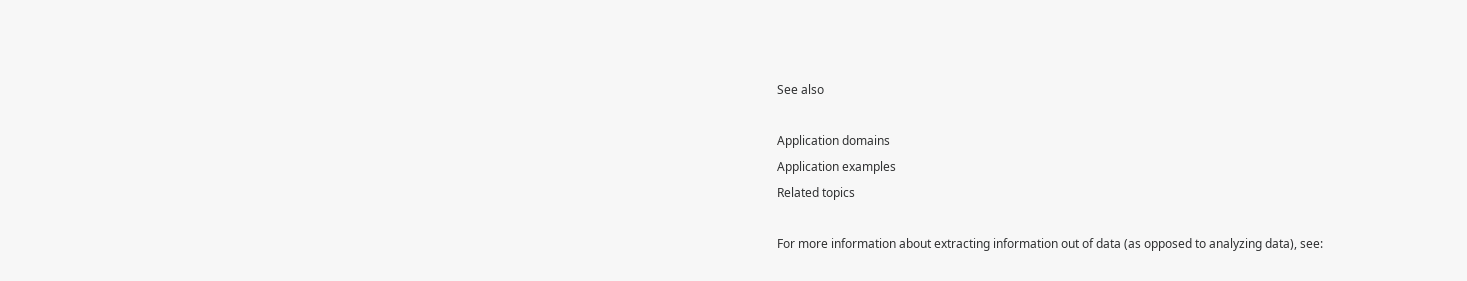See also

Application domains
Application examples
Related topics

For more information about extracting information out of data (as opposed to analyzing data), see: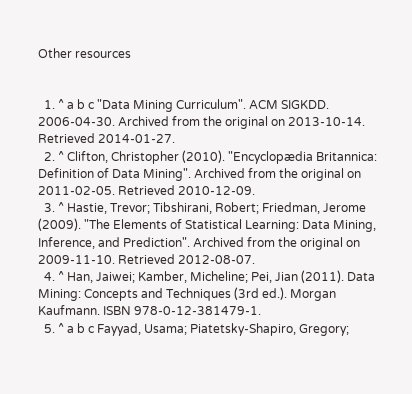Other resources


  1. ^ a b c "Data Mining Curriculum". ACM SIGKDD. 2006-04-30. Archived from the original on 2013-10-14. Retrieved 2014-01-27.
  2. ^ Clifton, Christopher (2010). "Encyclopædia Britannica: Definition of Data Mining". Archived from the original on 2011-02-05. Retrieved 2010-12-09.
  3. ^ Hastie, Trevor; Tibshirani, Robert; Friedman, Jerome (2009). "The Elements of Statistical Learning: Data Mining, Inference, and Prediction". Archived from the original on 2009-11-10. Retrieved 2012-08-07.
  4. ^ Han, Jaiwei; Kamber, Micheline; Pei, Jian (2011). Data Mining: Concepts and Techniques (3rd ed.). Morgan Kaufmann. ISBN 978-0-12-381479-1.
  5. ^ a b c Fayyad, Usama; Piatetsky-Shapiro, Gregory;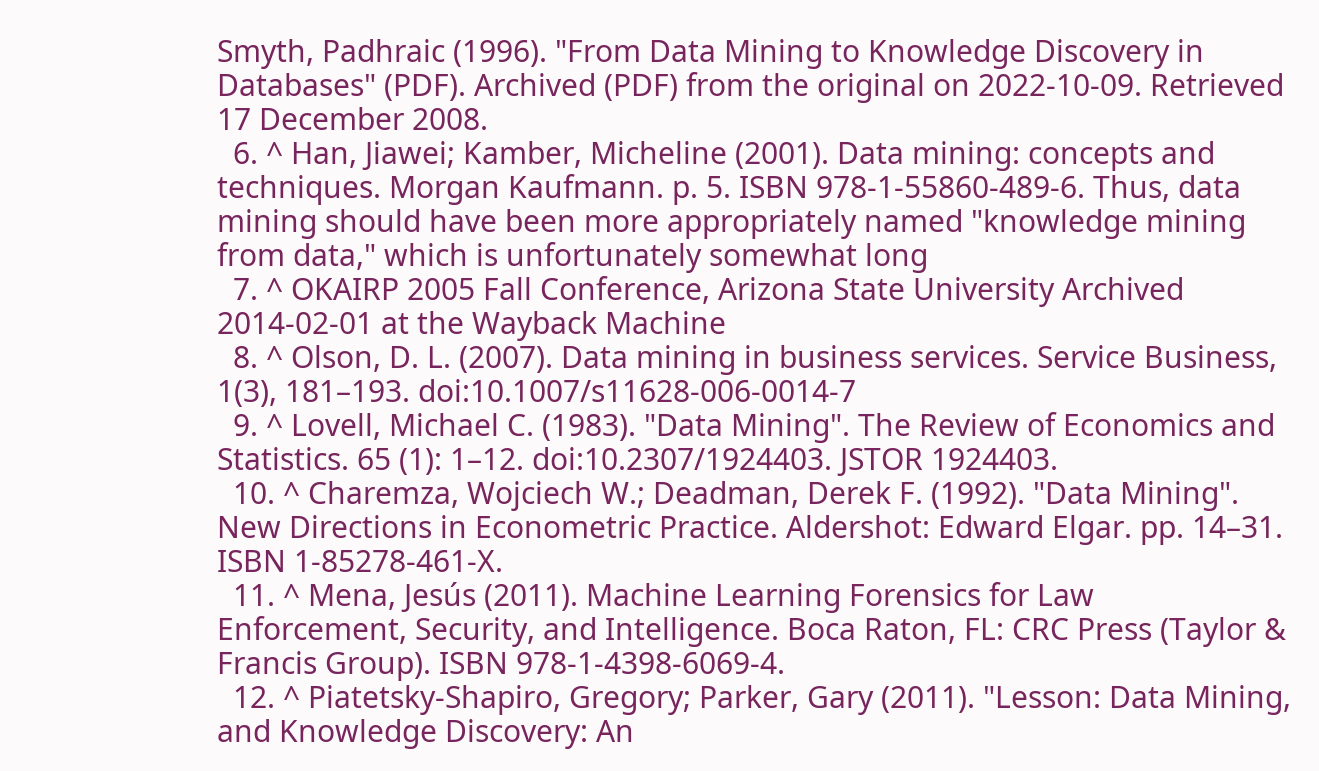Smyth, Padhraic (1996). "From Data Mining to Knowledge Discovery in Databases" (PDF). Archived (PDF) from the original on 2022-10-09. Retrieved 17 December 2008.
  6. ^ Han, Jiawei; Kamber, Micheline (2001). Data mining: concepts and techniques. Morgan Kaufmann. p. 5. ISBN 978-1-55860-489-6. Thus, data mining should have been more appropriately named "knowledge mining from data," which is unfortunately somewhat long
  7. ^ OKAIRP 2005 Fall Conference, Arizona State University Archived 2014-02-01 at the Wayback Machine
  8. ^ Olson, D. L. (2007). Data mining in business services. Service Business, 1(3), 181–193. doi:10.1007/s11628-006-0014-7
  9. ^ Lovell, Michael C. (1983). "Data Mining". The Review of Economics and Statistics. 65 (1): 1–12. doi:10.2307/1924403. JSTOR 1924403.
  10. ^ Charemza, Wojciech W.; Deadman, Derek F. (1992). "Data Mining". New Directions in Econometric Practice. Aldershot: Edward Elgar. pp. 14–31. ISBN 1-85278-461-X.
  11. ^ Mena, Jesús (2011). Machine Learning Forensics for Law Enforcement, Security, and Intelligence. Boca Raton, FL: CRC Press (Taylor & Francis Group). ISBN 978-1-4398-6069-4.
  12. ^ Piatetsky-Shapiro, Gregory; Parker, Gary (2011). "Lesson: Data Mining, and Knowledge Discovery: An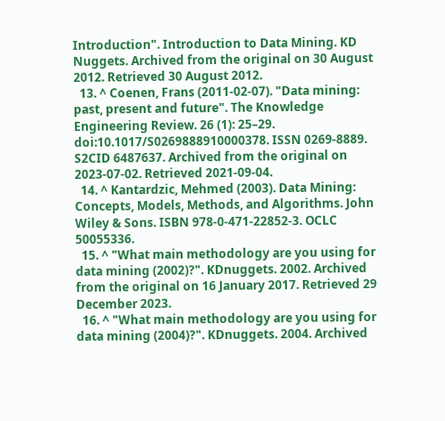Introduction". Introduction to Data Mining. KD Nuggets. Archived from the original on 30 August 2012. Retrieved 30 August 2012.
  13. ^ Coenen, Frans (2011-02-07). "Data mining: past, present and future". The Knowledge Engineering Review. 26 (1): 25–29. doi:10.1017/S0269888910000378. ISSN 0269-8889. S2CID 6487637. Archived from the original on 2023-07-02. Retrieved 2021-09-04.
  14. ^ Kantardzic, Mehmed (2003). Data Mining: Concepts, Models, Methods, and Algorithms. John Wiley & Sons. ISBN 978-0-471-22852-3. OCLC 50055336.
  15. ^ "What main methodology are you using for data mining (2002)?". KDnuggets. 2002. Archived from the original on 16 January 2017. Retrieved 29 December 2023.
  16. ^ "What main methodology are you using for data mining (2004)?". KDnuggets. 2004. Archived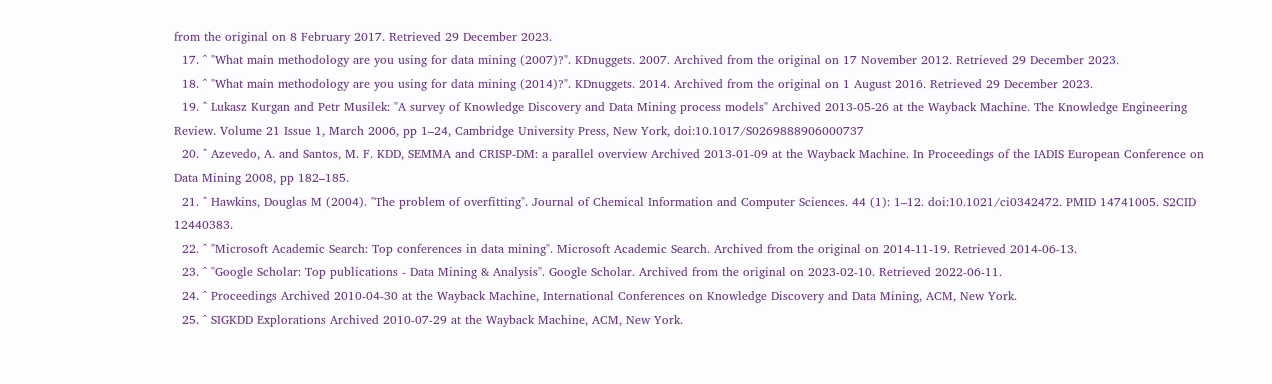from the original on 8 February 2017. Retrieved 29 December 2023.
  17. ^ "What main methodology are you using for data mining (2007)?". KDnuggets. 2007. Archived from the original on 17 November 2012. Retrieved 29 December 2023.
  18. ^ "What main methodology are you using for data mining (2014)?". KDnuggets. 2014. Archived from the original on 1 August 2016. Retrieved 29 December 2023.
  19. ^ Lukasz Kurgan and Petr Musilek: "A survey of Knowledge Discovery and Data Mining process models" Archived 2013-05-26 at the Wayback Machine. The Knowledge Engineering Review. Volume 21 Issue 1, March 2006, pp 1–24, Cambridge University Press, New York, doi:10.1017/S0269888906000737
  20. ^ Azevedo, A. and Santos, M. F. KDD, SEMMA and CRISP-DM: a parallel overview Archived 2013-01-09 at the Wayback Machine. In Proceedings of the IADIS European Conference on Data Mining 2008, pp 182–185.
  21. ^ Hawkins, Douglas M (2004). "The problem of overfitting". Journal of Chemical Information and Computer Sciences. 44 (1): 1–12. doi:10.1021/ci0342472. PMID 14741005. S2CID 12440383.
  22. ^ "Microsoft Academic Search: Top conferences in data mining". Microsoft Academic Search. Archived from the original on 2014-11-19. Retrieved 2014-06-13.
  23. ^ "Google Scholar: Top publications - Data Mining & Analysis". Google Scholar. Archived from the original on 2023-02-10. Retrieved 2022-06-11.
  24. ^ Proceedings Archived 2010-04-30 at the Wayback Machine, International Conferences on Knowledge Discovery and Data Mining, ACM, New York.
  25. ^ SIGKDD Explorations Archived 2010-07-29 at the Wayback Machine, ACM, New York.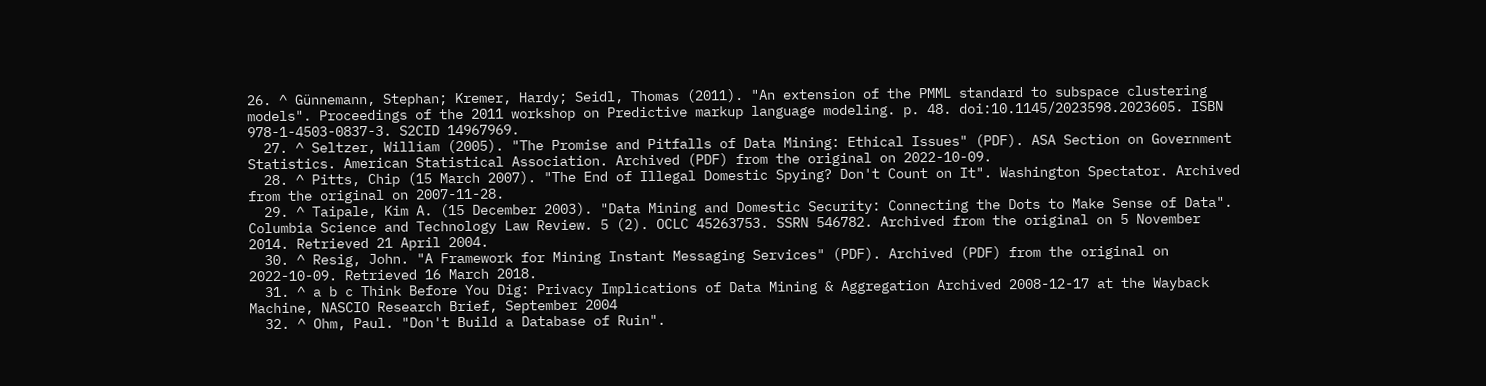26. ^ Günnemann, Stephan; Kremer, Hardy; Seidl, Thomas (2011). "An extension of the PMML standard to subspace clustering models". Proceedings of the 2011 workshop on Predictive markup language modeling. p. 48. doi:10.1145/2023598.2023605. ISBN 978-1-4503-0837-3. S2CID 14967969.
  27. ^ Seltzer, William (2005). "The Promise and Pitfalls of Data Mining: Ethical Issues" (PDF). ASA Section on Government Statistics. American Statistical Association. Archived (PDF) from the original on 2022-10-09.
  28. ^ Pitts, Chip (15 March 2007). "The End of Illegal Domestic Spying? Don't Count on It". Washington Spectator. Archived from the original on 2007-11-28.
  29. ^ Taipale, Kim A. (15 December 2003). "Data Mining and Domestic Security: Connecting the Dots to Make Sense of Data". Columbia Science and Technology Law Review. 5 (2). OCLC 45263753. SSRN 546782. Archived from the original on 5 November 2014. Retrieved 21 April 2004.
  30. ^ Resig, John. "A Framework for Mining Instant Messaging Services" (PDF). Archived (PDF) from the original on 2022-10-09. Retrieved 16 March 2018.
  31. ^ a b c Think Before You Dig: Privacy Implications of Data Mining & Aggregation Archived 2008-12-17 at the Wayback Machine, NASCIO Research Brief, September 2004
  32. ^ Ohm, Paul. "Don't Build a Database of Ruin".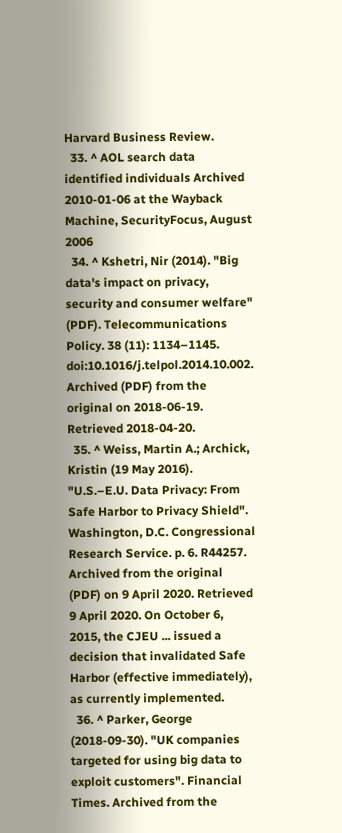Harvard Business Review.
  33. ^ AOL search data identified individuals Archived 2010-01-06 at the Wayback Machine, SecurityFocus, August 2006
  34. ^ Kshetri, Nir (2014). "Big data's impact on privacy, security and consumer welfare" (PDF). Telecommunications Policy. 38 (11): 1134–1145. doi:10.1016/j.telpol.2014.10.002. Archived (PDF) from the original on 2018-06-19. Retrieved 2018-04-20.
  35. ^ Weiss, Martin A.; Archick, Kristin (19 May 2016). "U.S.–E.U. Data Privacy: From Safe Harbor to Privacy Shield". Washington, D.C. Congressional Research Service. p. 6. R44257. Archived from the original (PDF) on 9 April 2020. Retrieved 9 April 2020. On October 6, 2015, the CJEU ... issued a decision that invalidated Safe Harbor (effective immediately), as currently implemented.
  36. ^ Parker, George (2018-09-30). "UK companies targeted for using big data to exploit customers". Financial Times. Archived from the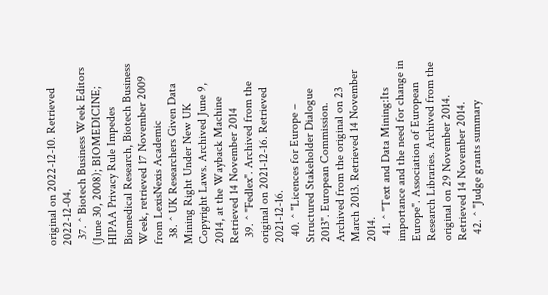original on 2022-12-10. Retrieved 2022-12-04.
  37. ^ Biotech Business Week Editors (June 30, 2008); BIOMEDICINE; HIPAA Privacy Rule Impedes Biomedical Research, Biotech Business Week, retrieved 17 November 2009 from LexisNexis Academic
  38. ^ UK Researchers Given Data Mining Right Under New UK Copyright Laws. Archived June 9, 2014, at the Wayback Machine Retrieved 14 November 2014
  39. ^ "Fedlex". Archived from the original on 2021-12-16. Retrieved 2021-12-16.
  40. ^ "Licences for Europe – Structured Stakeholder Dialogue 2013". European Commission. Archived from the original on 23 March 2013. Retrieved 14 November 2014.
  41. ^ "Text and Data Mining:Its importance and the need for change in Europe". Association of European Research Libraries. Archived from the original on 29 November 2014. Retrieved 14 November 2014.
  42. ^ "Judge grants summary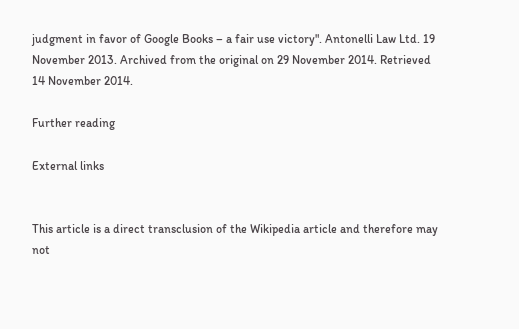judgment in favor of Google Books – a fair use victory". Antonelli Law Ltd. 19 November 2013. Archived from the original on 29 November 2014. Retrieved 14 November 2014.

Further reading

External links


This article is a direct transclusion of the Wikipedia article and therefore may not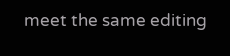meet the same editing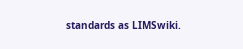standards as LIMSwiki.